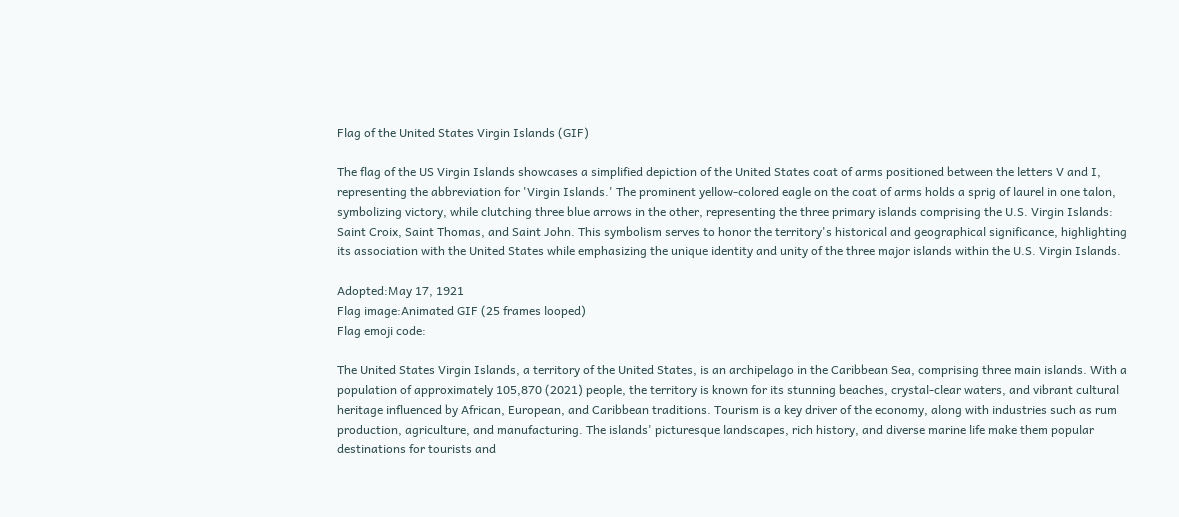Flag of the United States Virgin Islands (GIF)

The flag of the US Virgin Islands showcases a simplified depiction of the United States coat of arms positioned between the letters V and I, representing the abbreviation for 'Virgin Islands.' The prominent yellow-colored eagle on the coat of arms holds a sprig of laurel in one talon, symbolizing victory, while clutching three blue arrows in the other, representing the three primary islands comprising the U.S. Virgin Islands: Saint Croix, Saint Thomas, and Saint John. This symbolism serves to honor the territory's historical and geographical significance, highlighting its association with the United States while emphasizing the unique identity and unity of the three major islands within the U.S. Virgin Islands.

Adopted:May 17, 1921
Flag image:Animated GIF (25 frames looped)
Flag emoji code:

The United States Virgin Islands, a territory of the United States, is an archipelago in the Caribbean Sea, comprising three main islands. With a population of approximately 105,870 (2021) people, the territory is known for its stunning beaches, crystal-clear waters, and vibrant cultural heritage influenced by African, European, and Caribbean traditions. Tourism is a key driver of the economy, along with industries such as rum production, agriculture, and manufacturing. The islands' picturesque landscapes, rich history, and diverse marine life make them popular destinations for tourists and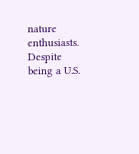nature enthusiasts. Despite being a U.S.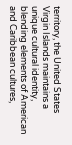territory, the United States Virgin Islands maintains a unique cultural identity, blending elements of American and Caribbean cultures,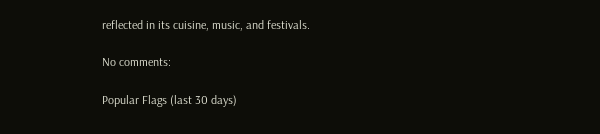reflected in its cuisine, music, and festivals.

No comments:

Popular Flags (last 30 days)